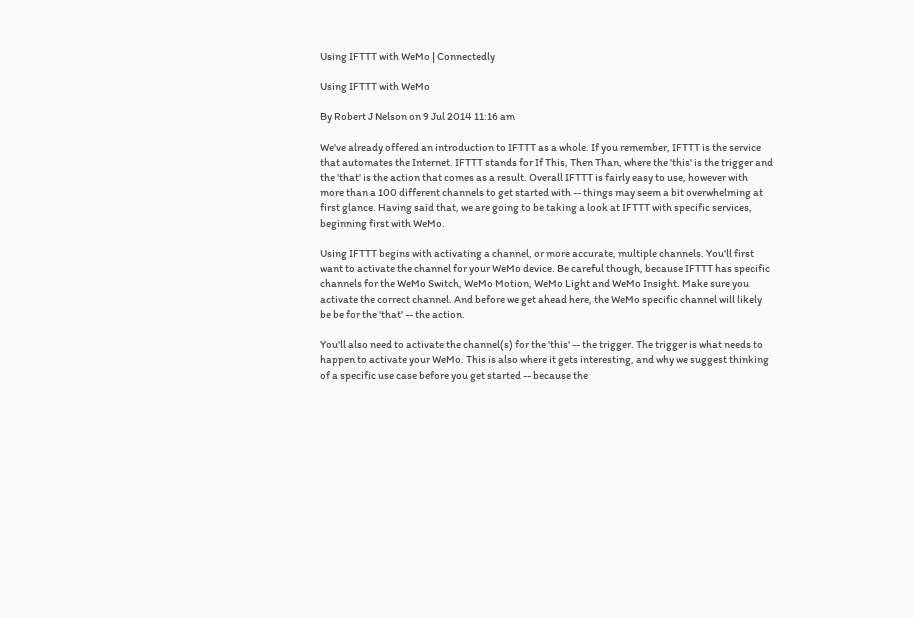Using IFTTT with WeMo | Connectedly

Using IFTTT with WeMo

By Robert J Nelson on 9 Jul 2014 11:16 am

We've already offered an introduction to IFTTT as a whole. If you remember, IFTTT is the service that automates the Internet. IFTTT stands for If This, Then Than, where the 'this' is the trigger and the 'that' is the action that comes as a result. Overall IFTTT is fairly easy to use, however with more than a 100 different channels to get started with -- things may seem a bit overwhelming at first glance. Having said that, we are going to be taking a look at IFTTT with specific services, beginning first with WeMo.

Using IFTTT begins with activating a channel, or more accurate, multiple channels. You'll first want to activate the channel for your WeMo device. Be careful though, because IFTTT has specific channels for the WeMo Switch, WeMo Motion, WeMo Light and WeMo Insight. Make sure you activate the correct channel. And before we get ahead here, the WeMo specific channel will likely be be for the 'that' -- the action.

You'll also need to activate the channel(s) for the 'this' -- the trigger. The trigger is what needs to happen to activate your WeMo. This is also where it gets interesting, and why we suggest thinking of a specific use case before you get started -- because the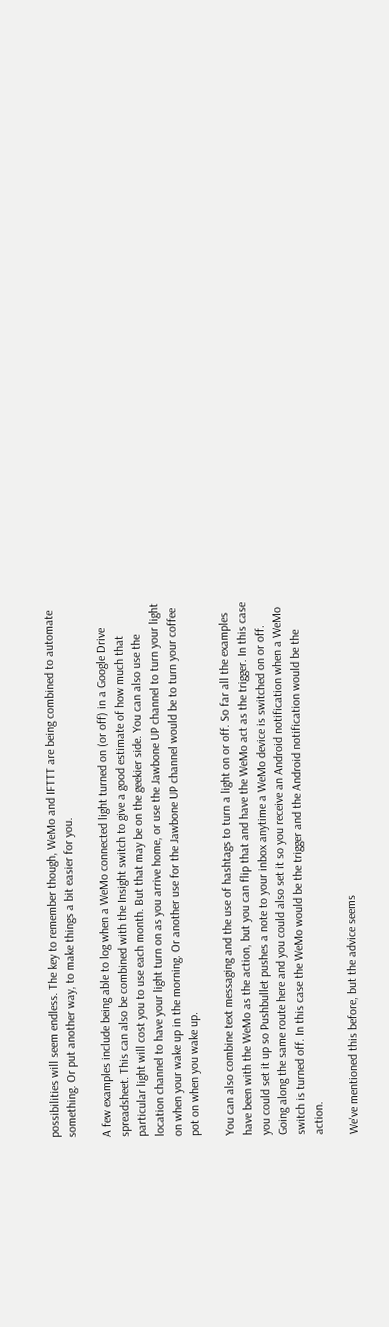possibilities will seem endless. The key to remember though, WeMo and IFTTT are being combined to automate something. Or put another way, to make things a bit easier for you.

A few examples include being able to log when a WeMo connected light turned on (or off) in a Google Drive spreadsheet. This can also be combined with the Insight switch to give a good estimate of how much that particular light will cost you to use each month. But that may be on the geekier side. You can also use the location channel to have your light turn on as you arrive home, or use the Jawbone UP channel to turn your light on when your wake up in the morning. Or another use for the Jawbone UP channel would be to turn your coffee pot on when you wake up.

You can also combine text messaging and the use of hashtags to turn a light on or off. So far all the examples have been with the WeMo as the action, but you can flip that and have the WeMo act as the trigger. In this case you could set it up so Pushbullet pushes a note to your inbox anytime a WeMo device is switched on or off. Going along the same route here and you could also set it so you receive an Android notification when a WeMo switch is turned off. In this case the WeMo would be the trigger and the Android notification would be the action.

We've mentioned this before, but the advice seems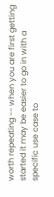worth repeating -- when you are first getting started it may be easier to go in with a specific use case to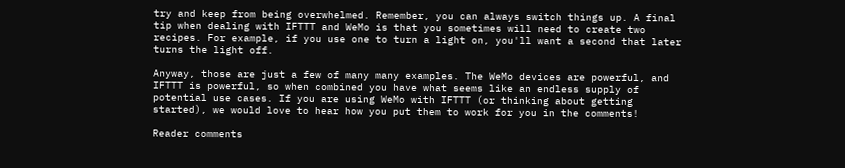try and keep from being overwhelmed. Remember, you can always switch things up. A final tip when dealing with IFTTT and WeMo is that you sometimes will need to create two recipes. For example, if you use one to turn a light on, you'll want a second that later turns the light off.

Anyway, those are just a few of many many examples. The WeMo devices are powerful, and IFTTT is powerful, so when combined you have what seems like an endless supply of potential use cases. If you are using WeMo with IFTTT (or thinking about getting started), we would love to hear how you put them to work for you in the comments!

Reader comments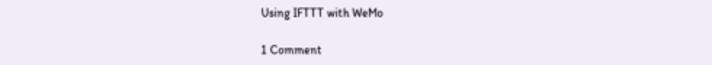Using IFTTT with WeMo

1 Comment